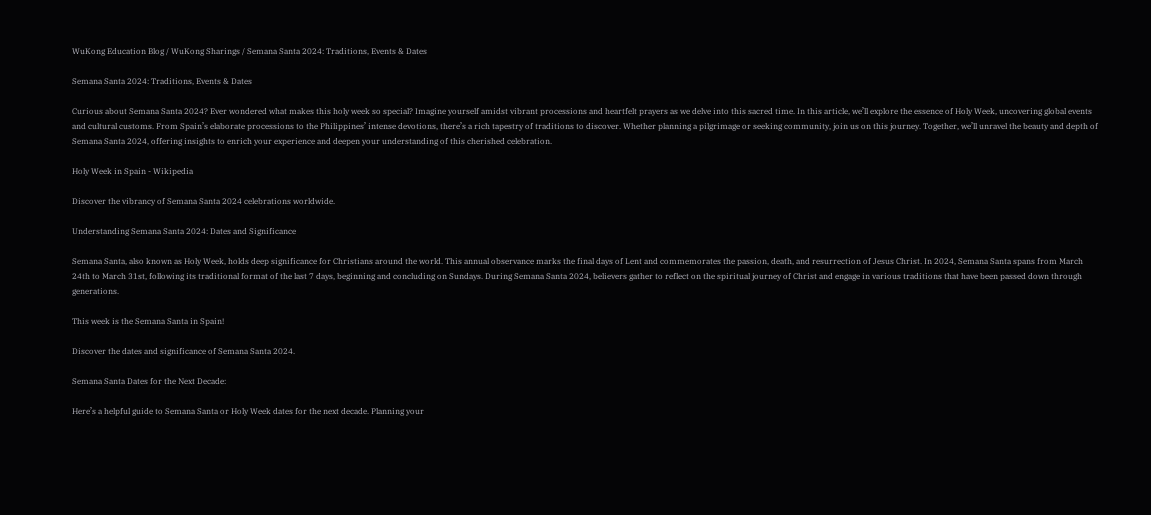WuKong Education Blog / WuKong Sharings / Semana Santa 2024: Traditions, Events & Dates

Semana Santa 2024: Traditions, Events & Dates

Curious about Semana Santa 2024? Ever wondered what makes this holy week so special? Imagine yourself amidst vibrant processions and heartfelt prayers as we delve into this sacred time. In this article, we’ll explore the essence of Holy Week, uncovering global events and cultural customs. From Spain’s elaborate processions to the Philippines’ intense devotions, there’s a rich tapestry of traditions to discover. Whether planning a pilgrimage or seeking community, join us on this journey. Together, we’ll unravel the beauty and depth of Semana Santa 2024, offering insights to enrich your experience and deepen your understanding of this cherished celebration.

Holy Week in Spain - Wikipedia

Discover the vibrancy of Semana Santa 2024 celebrations worldwide.

Understanding Semana Santa 2024: Dates and Significance

Semana Santa, also known as Holy Week, holds deep significance for Christians around the world. This annual observance marks the final days of Lent and commemorates the passion, death, and resurrection of Jesus Christ. In 2024, Semana Santa spans from March 24th to March 31st, following its traditional format of the last 7 days, beginning and concluding on Sundays. During Semana Santa 2024, believers gather to reflect on the spiritual journey of Christ and engage in various traditions that have been passed down through generations.

This week is the Semana Santa in Spain!

Discover the dates and significance of Semana Santa 2024.

Semana Santa Dates for the Next Decade:

Here’s a helpful guide to Semana Santa or Holy Week dates for the next decade. Planning your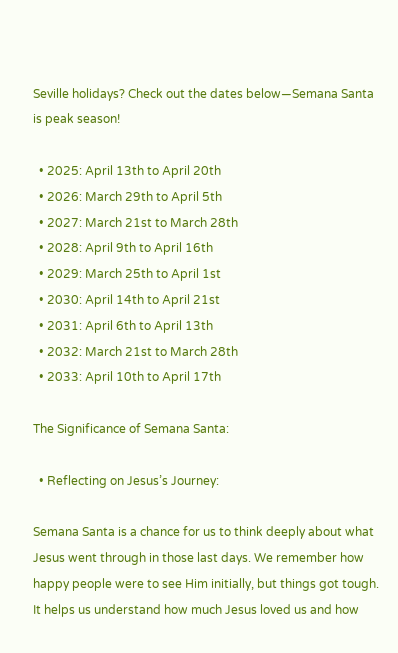Seville holidays? Check out the dates below—Semana Santa is peak season!

  • 2025: April 13th to April 20th
  • 2026: March 29th to April 5th
  • 2027: March 21st to March 28th
  • 2028: April 9th to April 16th
  • 2029: March 25th to April 1st
  • 2030: April 14th to April 21st
  • 2031: April 6th to April 13th
  • 2032: March 21st to March 28th
  • 2033: April 10th to April 17th

The Significance of Semana Santa:

  • Reflecting on Jesus’s Journey:

Semana Santa is a chance for us to think deeply about what Jesus went through in those last days. We remember how happy people were to see Him initially, but things got tough. It helps us understand how much Jesus loved us and how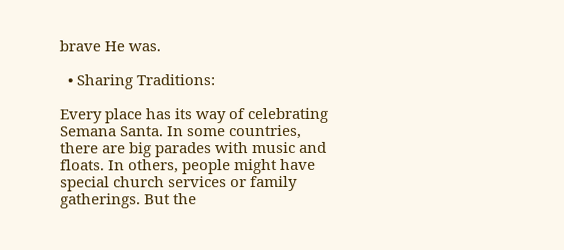brave He was.

  • Sharing Traditions:

Every place has its way of celebrating Semana Santa. In some countries, there are big parades with music and floats. In others, people might have special church services or family gatherings. But the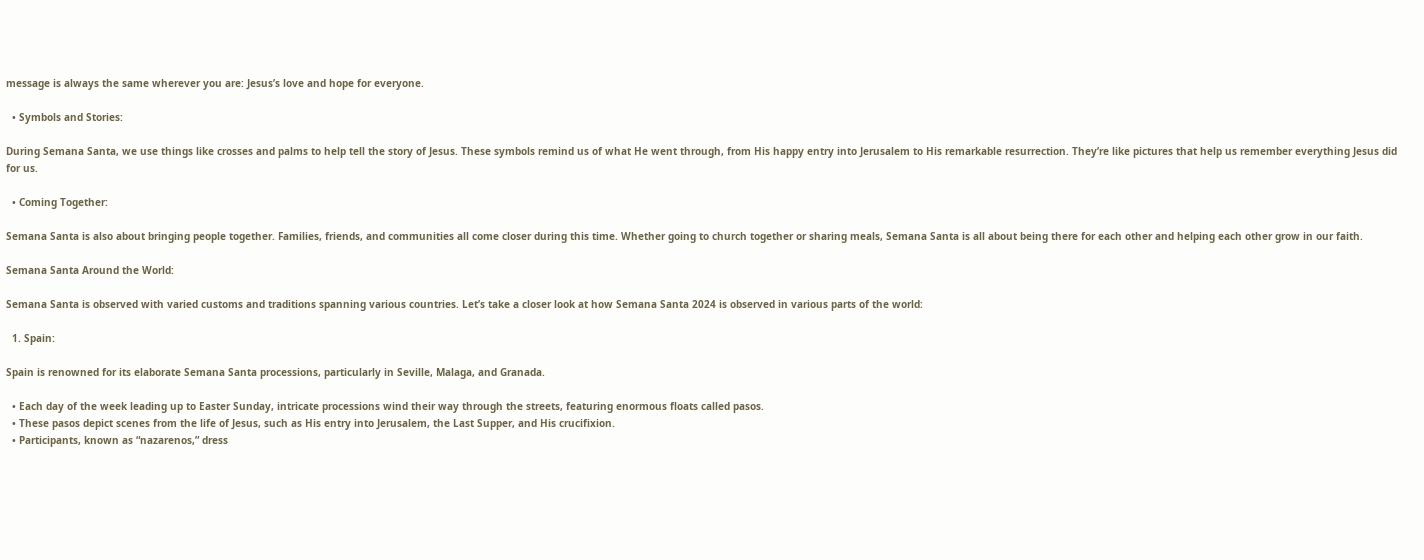message is always the same wherever you are: Jesus’s love and hope for everyone.

  • Symbols and Stories:

During Semana Santa, we use things like crosses and palms to help tell the story of Jesus. These symbols remind us of what He went through, from His happy entry into Jerusalem to His remarkable resurrection. They’re like pictures that help us remember everything Jesus did for us.

  • Coming Together:

Semana Santa is also about bringing people together. Families, friends, and communities all come closer during this time. Whether going to church together or sharing meals, Semana Santa is all about being there for each other and helping each other grow in our faith.

Semana Santa Around the World:

Semana Santa is observed with varied customs and traditions spanning various countries. Let’s take a closer look at how Semana Santa 2024 is observed in various parts of the world:

  1. Spain:

Spain is renowned for its elaborate Semana Santa processions, particularly in Seville, Malaga, and Granada.

  • Each day of the week leading up to Easter Sunday, intricate processions wind their way through the streets, featuring enormous floats called pasos.
  • These pasos depict scenes from the life of Jesus, such as His entry into Jerusalem, the Last Supper, and His crucifixion.
  • Participants, known as “nazarenos,” dress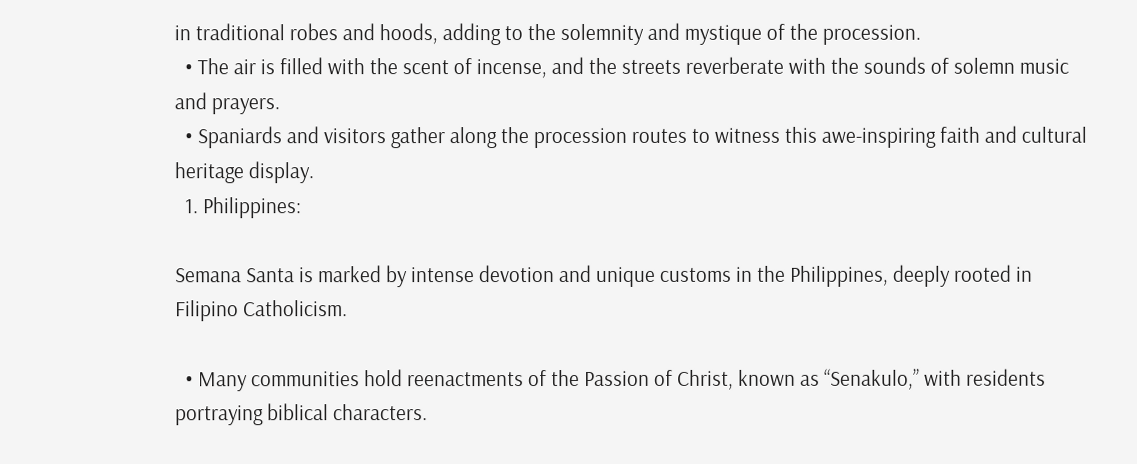in traditional robes and hoods, adding to the solemnity and mystique of the procession.
  • The air is filled with the scent of incense, and the streets reverberate with the sounds of solemn music and prayers.
  • Spaniards and visitors gather along the procession routes to witness this awe-inspiring faith and cultural heritage display.
  1. Philippines:

Semana Santa is marked by intense devotion and unique customs in the Philippines, deeply rooted in Filipino Catholicism.

  • Many communities hold reenactments of the Passion of Christ, known as “Senakulo,” with residents portraying biblical characters.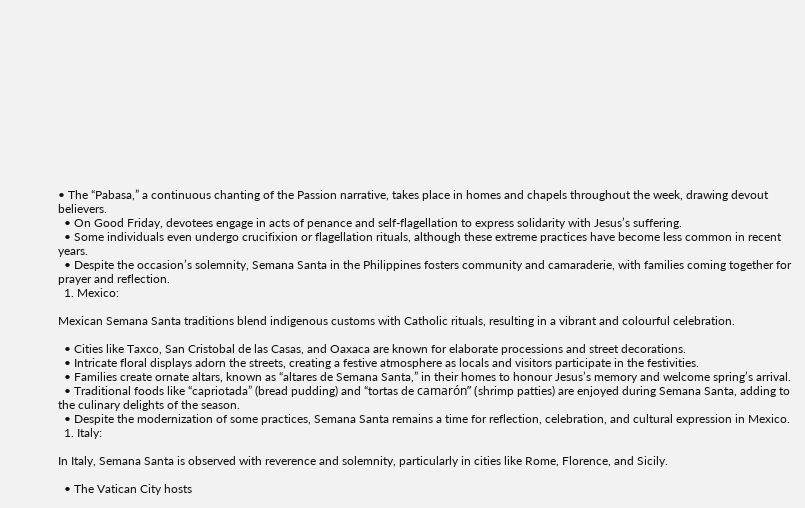• The “Pabasa,” a continuous chanting of the Passion narrative, takes place in homes and chapels throughout the week, drawing devout believers.
  • On Good Friday, devotees engage in acts of penance and self-flagellation to express solidarity with Jesus’s suffering.
  • Some individuals even undergo crucifixion or flagellation rituals, although these extreme practices have become less common in recent years.
  • Despite the occasion’s solemnity, Semana Santa in the Philippines fosters community and camaraderie, with families coming together for prayer and reflection.
  1. Mexico:

Mexican Semana Santa traditions blend indigenous customs with Catholic rituals, resulting in a vibrant and colourful celebration.

  • Cities like Taxco, San Cristobal de las Casas, and Oaxaca are known for elaborate processions and street decorations.
  • Intricate floral displays adorn the streets, creating a festive atmosphere as locals and visitors participate in the festivities.
  • Families create ornate altars, known as “altares de Semana Santa,” in their homes to honour Jesus’s memory and welcome spring’s arrival.
  • Traditional foods like “capriotada” (bread pudding) and “tortas de camarón” (shrimp patties) are enjoyed during Semana Santa, adding to the culinary delights of the season.
  • Despite the modernization of some practices, Semana Santa remains a time for reflection, celebration, and cultural expression in Mexico.
  1. Italy:

In Italy, Semana Santa is observed with reverence and solemnity, particularly in cities like Rome, Florence, and Sicily.

  • The Vatican City hosts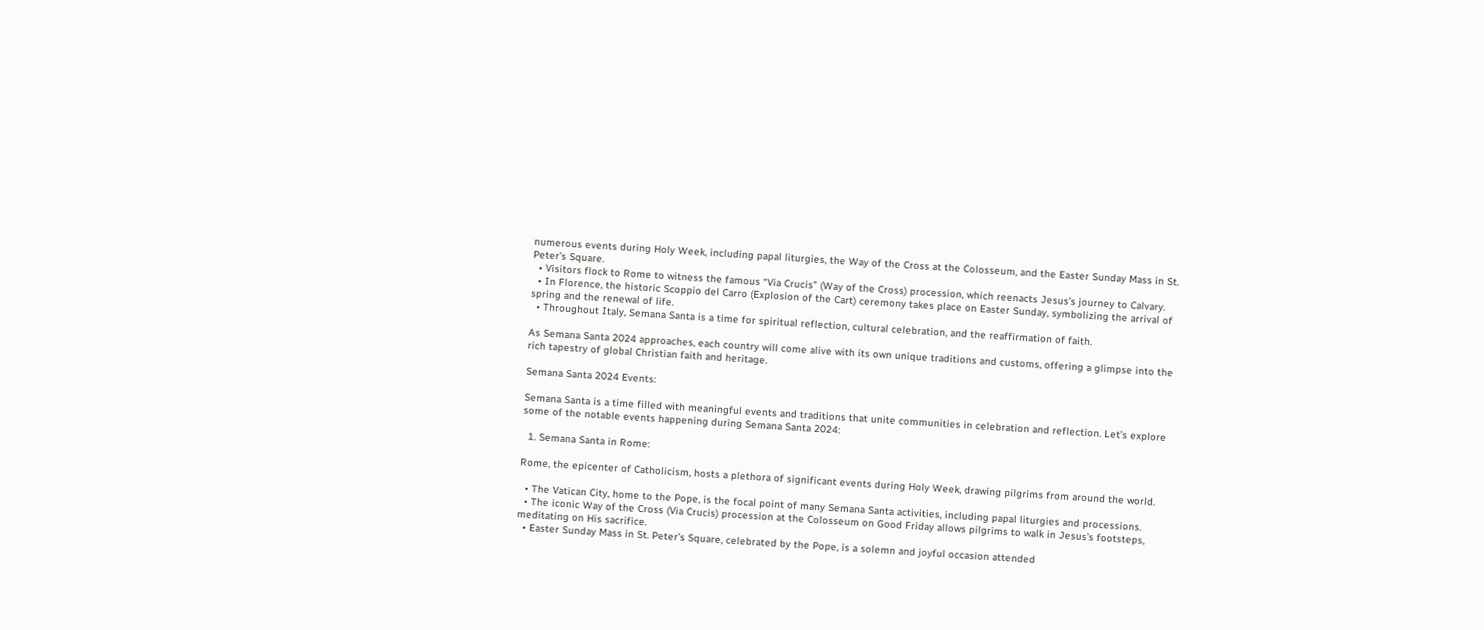numerous events during Holy Week, including papal liturgies, the Way of the Cross at the Colosseum, and the Easter Sunday Mass in St. Peter’s Square.
  • Visitors flock to Rome to witness the famous “Via Crucis” (Way of the Cross) procession, which reenacts Jesus’s journey to Calvary.
  • In Florence, the historic Scoppio del Carro (Explosion of the Cart) ceremony takes place on Easter Sunday, symbolizing the arrival of spring and the renewal of life.
  • Throughout Italy, Semana Santa is a time for spiritual reflection, cultural celebration, and the reaffirmation of faith.

As Semana Santa 2024 approaches, each country will come alive with its own unique traditions and customs, offering a glimpse into the rich tapestry of global Christian faith and heritage.

Semana Santa 2024 Events:

Semana Santa is a time filled with meaningful events and traditions that unite communities in celebration and reflection. Let’s explore some of the notable events happening during Semana Santa 2024:

  1. Semana Santa in Rome:

Rome, the epicenter of Catholicism, hosts a plethora of significant events during Holy Week, drawing pilgrims from around the world.

  • The Vatican City, home to the Pope, is the focal point of many Semana Santa activities, including papal liturgies and processions.
  • The iconic Way of the Cross (Via Crucis) procession at the Colosseum on Good Friday allows pilgrims to walk in Jesus’s footsteps, meditating on His sacrifice.
  • Easter Sunday Mass in St. Peter’s Square, celebrated by the Pope, is a solemn and joyful occasion attended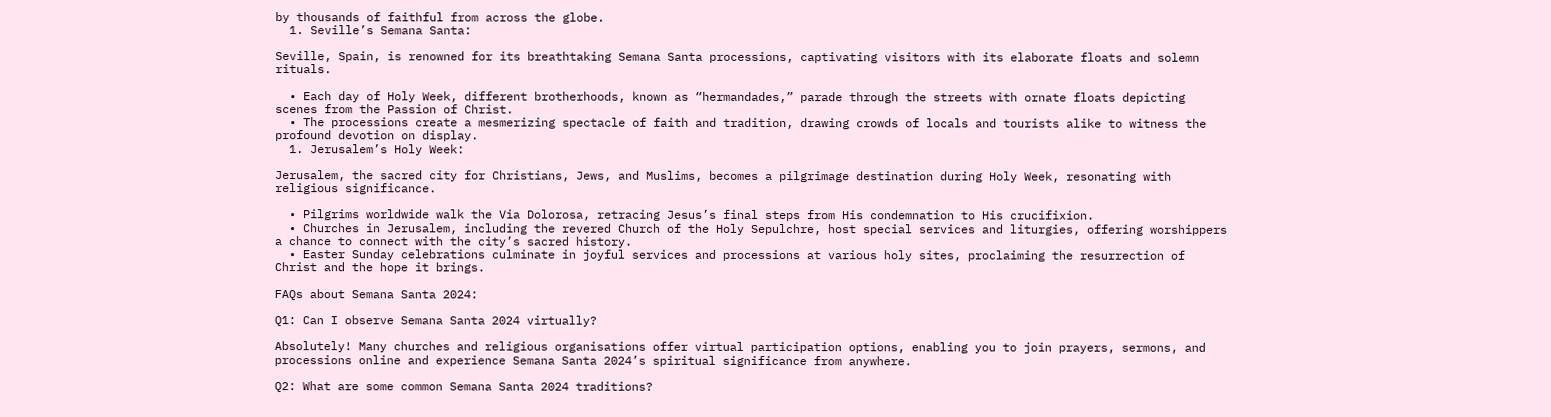by thousands of faithful from across the globe.
  1. Seville’s Semana Santa:

Seville, Spain, is renowned for its breathtaking Semana Santa processions, captivating visitors with its elaborate floats and solemn rituals.

  • Each day of Holy Week, different brotherhoods, known as “hermandades,” parade through the streets with ornate floats depicting scenes from the Passion of Christ.
  • The processions create a mesmerizing spectacle of faith and tradition, drawing crowds of locals and tourists alike to witness the profound devotion on display.
  1. Jerusalem’s Holy Week:

Jerusalem, the sacred city for Christians, Jews, and Muslims, becomes a pilgrimage destination during Holy Week, resonating with religious significance.

  • Pilgrims worldwide walk the Via Dolorosa, retracing Jesus’s final steps from His condemnation to His crucifixion.
  • Churches in Jerusalem, including the revered Church of the Holy Sepulchre, host special services and liturgies, offering worshippers a chance to connect with the city’s sacred history.
  • Easter Sunday celebrations culminate in joyful services and processions at various holy sites, proclaiming the resurrection of Christ and the hope it brings.

FAQs about Semana Santa 2024:

Q1: Can I observe Semana Santa 2024 virtually?

Absolutely! Many churches and religious organisations offer virtual participation options, enabling you to join prayers, sermons, and processions online and experience Semana Santa 2024’s spiritual significance from anywhere.

Q2: What are some common Semana Santa 2024 traditions?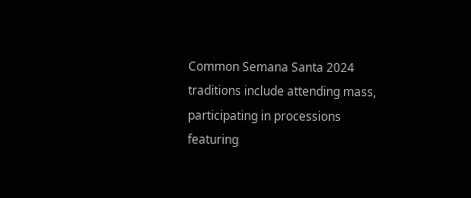Common Semana Santa 2024 traditions include attending mass, participating in processions featuring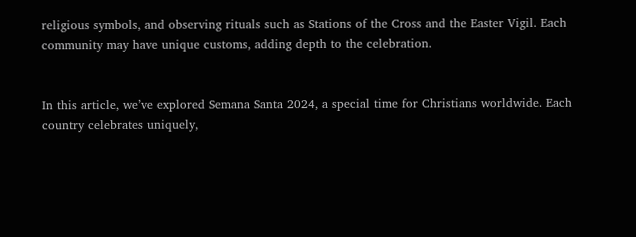religious symbols, and observing rituals such as Stations of the Cross and the Easter Vigil. Each community may have unique customs, adding depth to the celebration.


In this article, we’ve explored Semana Santa 2024, a special time for Christians worldwide. Each country celebrates uniquely,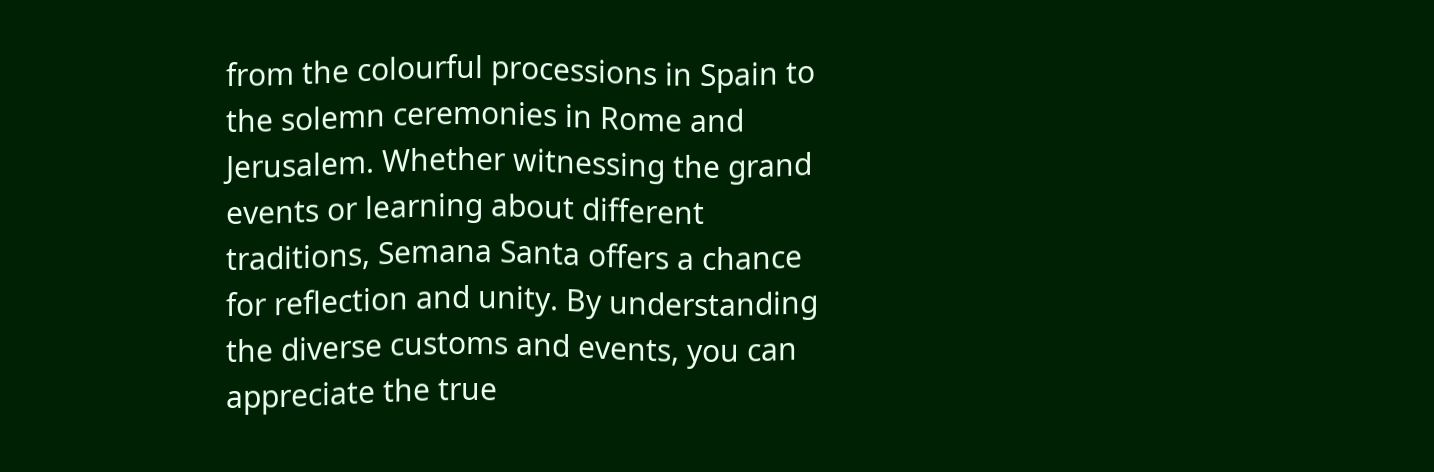from the colourful processions in Spain to the solemn ceremonies in Rome and Jerusalem. Whether witnessing the grand events or learning about different traditions, Semana Santa offers a chance for reflection and unity. By understanding the diverse customs and events, you can appreciate the true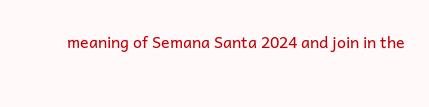meaning of Semana Santa 2024 and join in the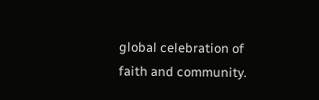global celebration of faith and community.